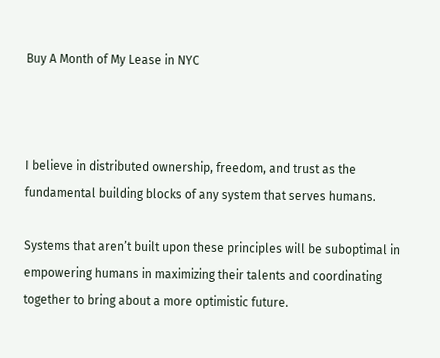Buy A Month of My Lease in NYC



I believe in distributed ownership, freedom, and trust as the fundamental building blocks of any system that serves humans.

Systems that aren’t built upon these principles will be suboptimal in empowering humans in maximizing their talents and coordinating together to bring about a more optimistic future.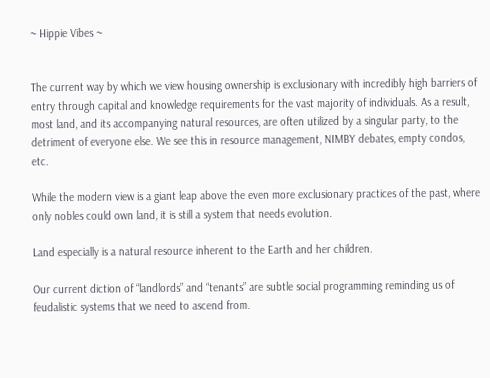~ Hippie Vibes ~


The current way by which we view housing ownership is exclusionary with incredibly high barriers of entry through capital and knowledge requirements for the vast majority of individuals. As a result, most land, and its accompanying natural resources, are often utilized by a singular party, to the detriment of everyone else. We see this in resource management, NIMBY debates, empty condos, etc.

While the modern view is a giant leap above the even more exclusionary practices of the past, where only nobles could own land, it is still a system that needs evolution.

Land especially is a natural resource inherent to the Earth and her children.

Our current diction of “landlords” and “tenants” are subtle social programming reminding us of feudalistic systems that we need to ascend from.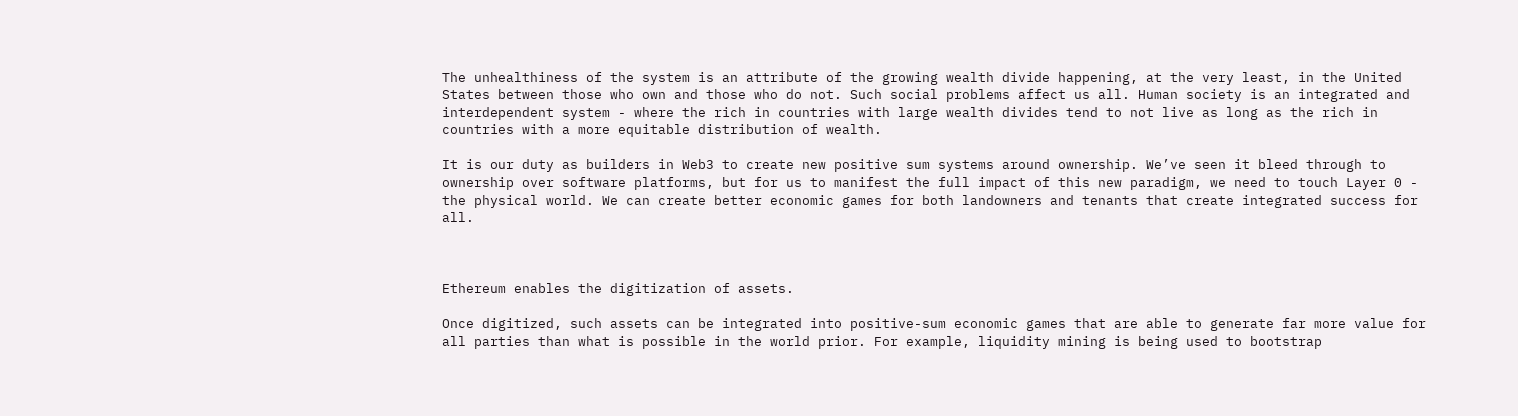The unhealthiness of the system is an attribute of the growing wealth divide happening, at the very least, in the United States between those who own and those who do not. Such social problems affect us all. Human society is an integrated and interdependent system - where the rich in countries with large wealth divides tend to not live as long as the rich in countries with a more equitable distribution of wealth.

It is our duty as builders in Web3 to create new positive sum systems around ownership. We’ve seen it bleed through to ownership over software platforms, but for us to manifest the full impact of this new paradigm, we need to touch Layer 0 - the physical world. We can create better economic games for both landowners and tenants that create integrated success for all.



Ethereum enables the digitization of assets.

Once digitized, such assets can be integrated into positive-sum economic games that are able to generate far more value for all parties than what is possible in the world prior. For example, liquidity mining is being used to bootstrap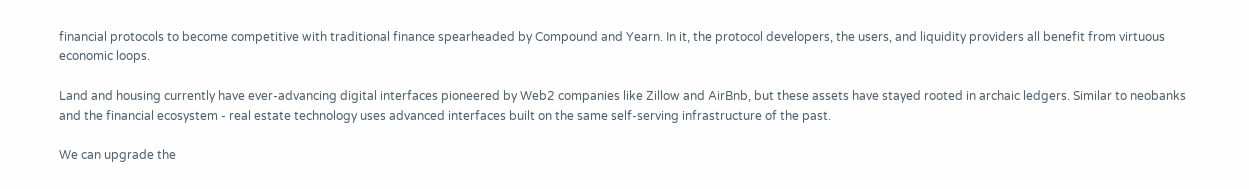financial protocols to become competitive with traditional finance spearheaded by Compound and Yearn. In it, the protocol developers, the users, and liquidity providers all benefit from virtuous economic loops.

Land and housing currently have ever-advancing digital interfaces pioneered by Web2 companies like Zillow and AirBnb, but these assets have stayed rooted in archaic ledgers. Similar to neobanks and the financial ecosystem - real estate technology uses advanced interfaces built on the same self-serving infrastructure of the past.

We can upgrade the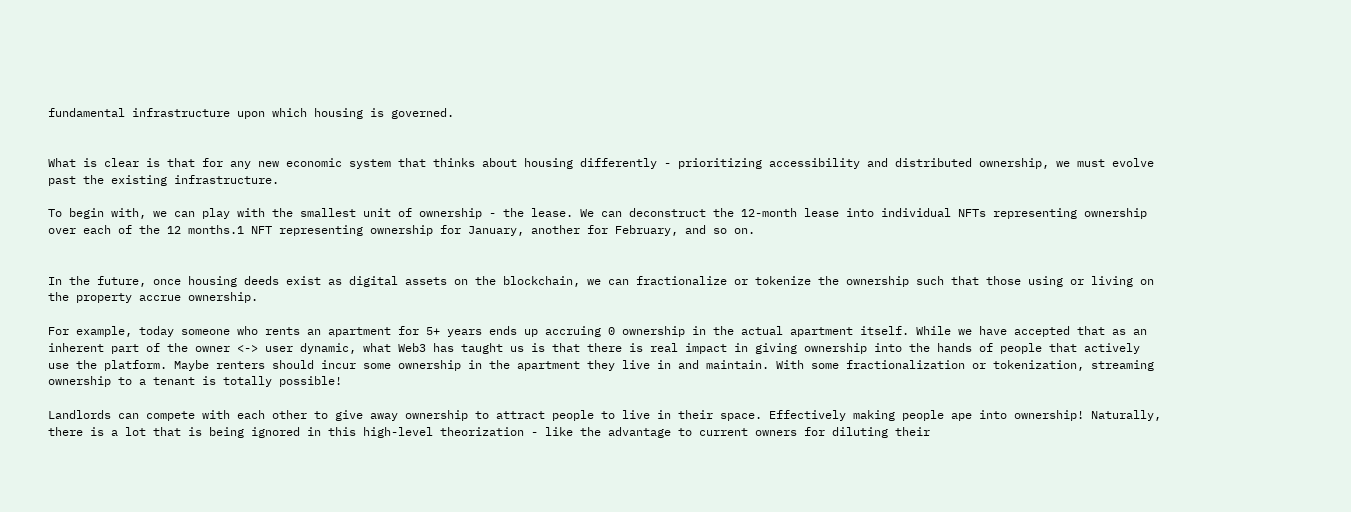fundamental infrastructure upon which housing is governed.


What is clear is that for any new economic system that thinks about housing differently - prioritizing accessibility and distributed ownership, we must evolve past the existing infrastructure.

To begin with, we can play with the smallest unit of ownership - the lease. We can deconstruct the 12-month lease into individual NFTs representing ownership over each of the 12 months.1 NFT representing ownership for January, another for February, and so on.


In the future, once housing deeds exist as digital assets on the blockchain, we can fractionalize or tokenize the ownership such that those using or living on the property accrue ownership.

For example, today someone who rents an apartment for 5+ years ends up accruing 0 ownership in the actual apartment itself. While we have accepted that as an inherent part of the owner <-> user dynamic, what Web3 has taught us is that there is real impact in giving ownership into the hands of people that actively use the platform. Maybe renters should incur some ownership in the apartment they live in and maintain. With some fractionalization or tokenization, streaming ownership to a tenant is totally possible!

Landlords can compete with each other to give away ownership to attract people to live in their space. Effectively making people ape into ownership! Naturally, there is a lot that is being ignored in this high-level theorization - like the advantage to current owners for diluting their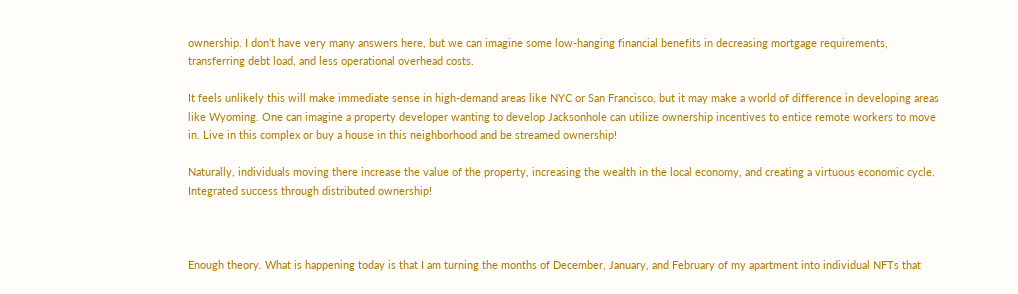ownership. I don’t have very many answers here, but we can imagine some low-hanging financial benefits in decreasing mortgage requirements, transferring debt load, and less operational overhead costs.

It feels unlikely this will make immediate sense in high-demand areas like NYC or San Francisco, but it may make a world of difference in developing areas like Wyoming. One can imagine a property developer wanting to develop Jacksonhole can utilize ownership incentives to entice remote workers to move in. Live in this complex or buy a house in this neighborhood and be streamed ownership!

Naturally, individuals moving there increase the value of the property, increasing the wealth in the local economy, and creating a virtuous economic cycle. Integrated success through distributed ownership!



Enough theory. What is happening today is that I am turning the months of December, January, and February of my apartment into individual NFTs that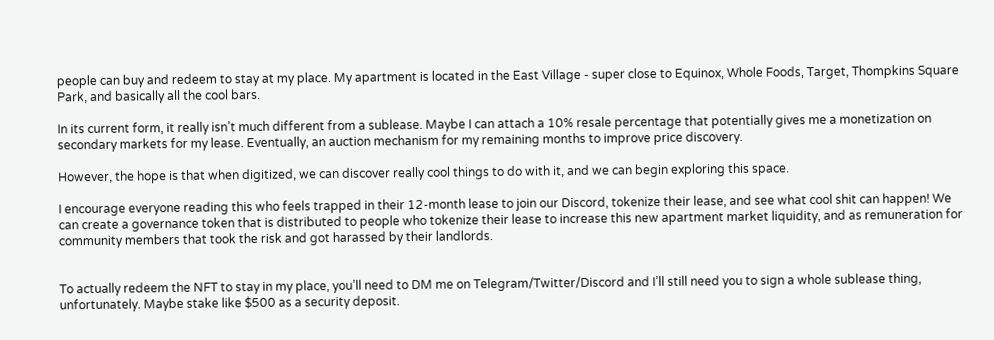people can buy and redeem to stay at my place. My apartment is located in the East Village - super close to Equinox, Whole Foods, Target, Thompkins Square Park, and basically all the cool bars.

In its current form, it really isn’t much different from a sublease. Maybe I can attach a 10% resale percentage that potentially gives me a monetization on secondary markets for my lease. Eventually, an auction mechanism for my remaining months to improve price discovery.

However, the hope is that when digitized, we can discover really cool things to do with it, and we can begin exploring this space.

I encourage everyone reading this who feels trapped in their 12-month lease to join our Discord, tokenize their lease, and see what cool shit can happen! We can create a governance token that is distributed to people who tokenize their lease to increase this new apartment market liquidity, and as remuneration for community members that took the risk and got harassed by their landlords.


To actually redeem the NFT to stay in my place, you’ll need to DM me on Telegram/Twitter/Discord and I’ll still need you to sign a whole sublease thing, unfortunately. Maybe stake like $500 as a security deposit.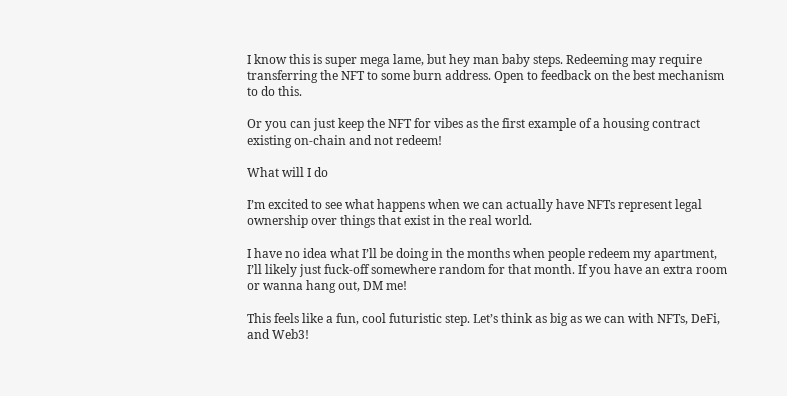I know this is super mega lame, but hey man baby steps. Redeeming may require transferring the NFT to some burn address. Open to feedback on the best mechanism to do this.

Or you can just keep the NFT for vibes as the first example of a housing contract existing on-chain and not redeem!

What will I do

I’m excited to see what happens when we can actually have NFTs represent legal ownership over things that exist in the real world.

I have no idea what I’ll be doing in the months when people redeem my apartment, I’ll likely just fuck-off somewhere random for that month. If you have an extra room or wanna hang out, DM me!

This feels like a fun, cool futuristic step. Let’s think as big as we can with NFTs, DeFi, and Web3!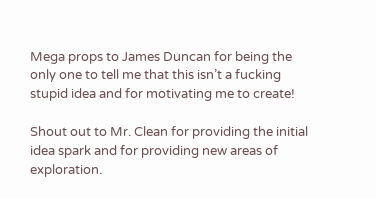Mega props to James Duncan for being the only one to tell me that this isn’t a fucking stupid idea and for motivating me to create!

Shout out to Mr. Clean for providing the initial idea spark and for providing new areas of exploration.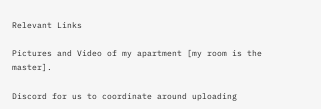Relevant Links

Pictures and Video of my apartment [my room is the master].

Discord for us to coordinate around uploading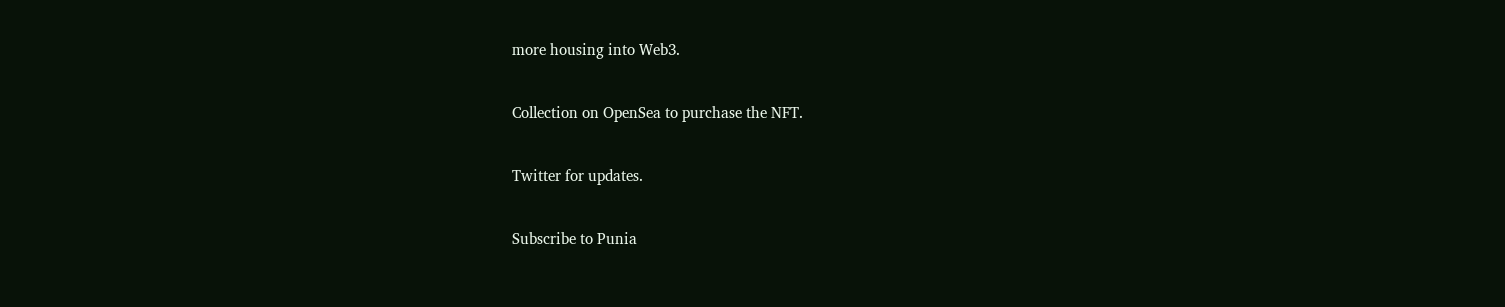more housing into Web3.

Collection on OpenSea to purchase the NFT.

Twitter for updates.

Subscribe to Punia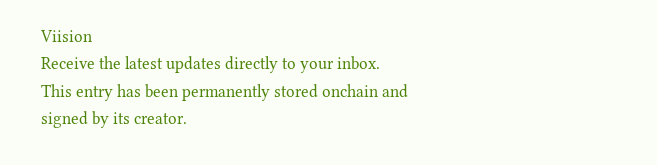Viision
Receive the latest updates directly to your inbox.
This entry has been permanently stored onchain and signed by its creator.